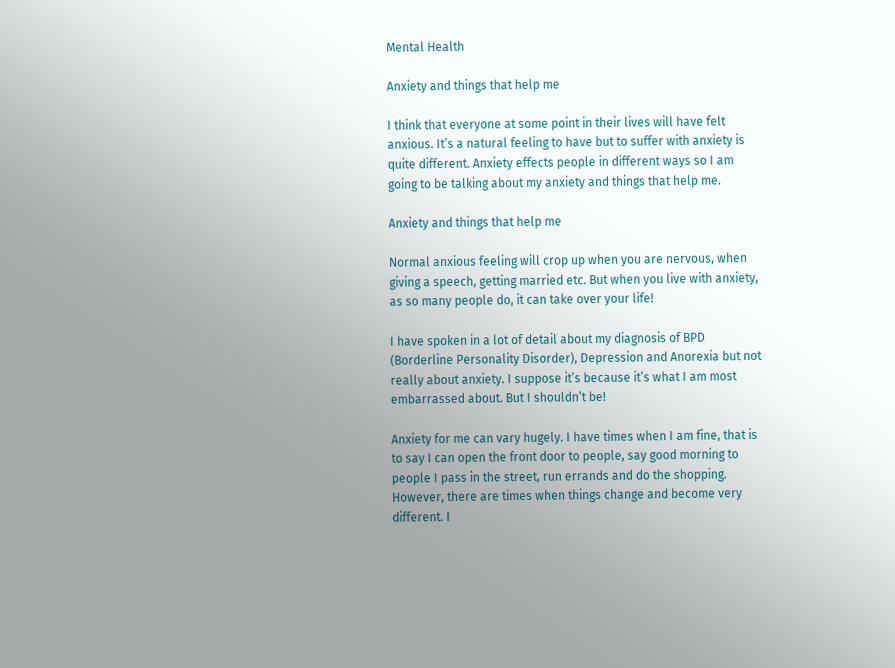Mental Health

Anxiety and things that help me

I think that everyone at some point in their lives will have felt anxious. It’s a natural feeling to have but to suffer with anxiety is quite different. Anxiety effects people in different ways so I am going to be talking about my anxiety and things that help me.

Anxiety and things that help me

Normal anxious feeling will crop up when you are nervous, when giving a speech, getting married etc. But when you live with anxiety, as so many people do, it can take over your life!

I have spoken in a lot of detail about my diagnosis of BPD (Borderline Personality Disorder), Depression and Anorexia but not really about anxiety. I suppose it’s because it’s what I am most embarrassed about. But I shouldn’t be!

Anxiety for me can vary hugely. I have times when I am fine, that is to say I can open the front door to people, say good morning to people I pass in the street, run errands and do the shopping. However, there are times when things change and become very different. I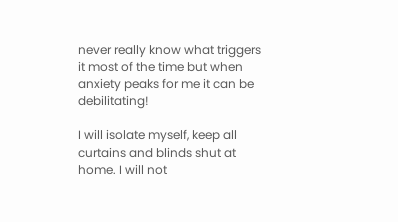never really know what triggers it most of the time but when anxiety peaks for me it can be debilitating!

I will isolate myself, keep all curtains and blinds shut at home. I will not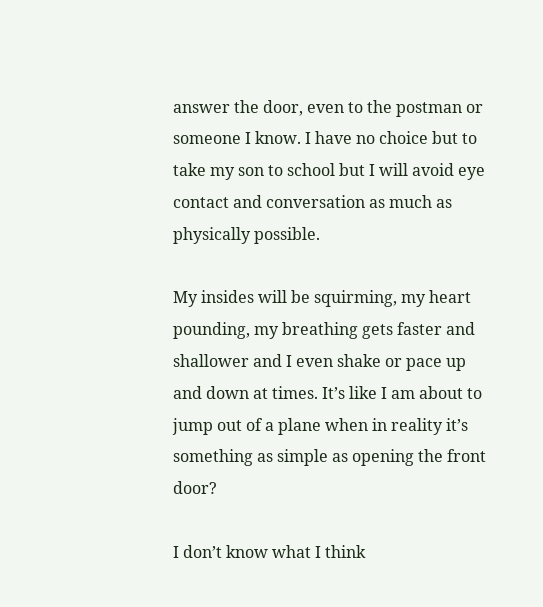answer the door, even to the postman or someone I know. I have no choice but to take my son to school but I will avoid eye contact and conversation as much as physically possible.

My insides will be squirming, my heart pounding, my breathing gets faster and shallower and I even shake or pace up and down at times. It’s like I am about to jump out of a plane when in reality it’s something as simple as opening the front door?

I don’t know what I think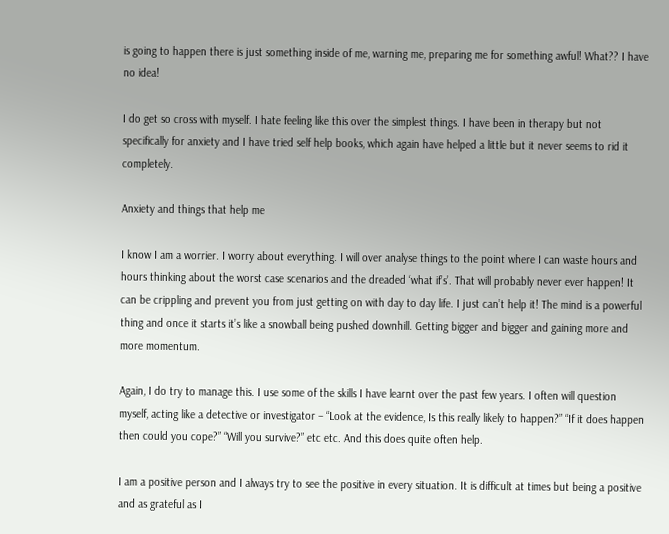is going to happen there is just something inside of me, warning me, preparing me for something awful! What?? I have no idea!

I do get so cross with myself. I hate feeling like this over the simplest things. I have been in therapy but not specifically for anxiety and I have tried self help books, which again have helped a little but it never seems to rid it completely.

Anxiety and things that help me

I know I am a worrier. I worry about everything. I will over analyse things to the point where I can waste hours and hours thinking about the worst case scenarios and the dreaded ‘what if’s’. That will probably never ever happen! It can be crippling and prevent you from just getting on with day to day life. I just can’t help it! The mind is a powerful thing and once it starts it’s like a snowball being pushed downhill. Getting bigger and bigger and gaining more and more momentum.

Again, I do try to manage this. I use some of the skills I have learnt over the past few years. I often will question myself, acting like a detective or investigator – “Look at the evidence, Is this really likely to happen?” “If it does happen then could you cope?” “Will you survive?” etc etc. And this does quite often help.

I am a positive person and I always try to see the positive in every situation. It is difficult at times but being a positive and as grateful as I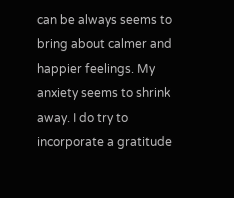can be always seems to bring about calmer and happier feelings. My anxiety seems to shrink away. I do try to incorporate a gratitude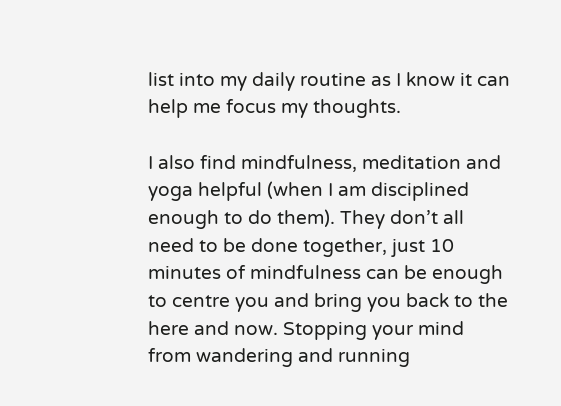list into my daily routine as I know it can help me focus my thoughts.

I also find mindfulness, meditation and yoga helpful (when I am disciplined enough to do them). They don’t all need to be done together, just 10 minutes of mindfulness can be enough to centre you and bring you back to the here and now. Stopping your mind from wandering and running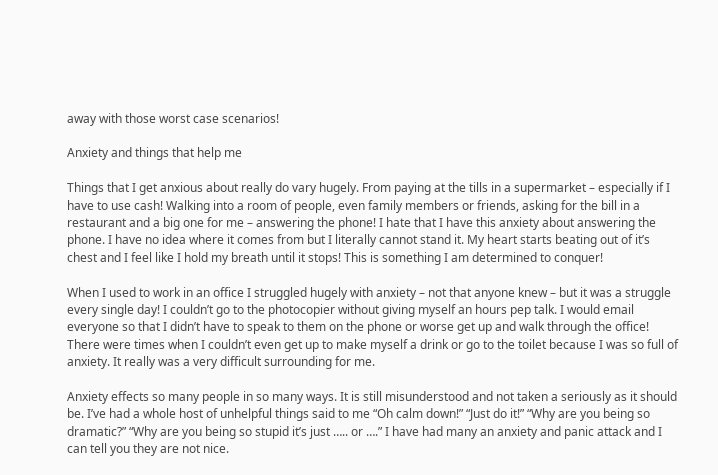away with those worst case scenarios!

Anxiety and things that help me

Things that I get anxious about really do vary hugely. From paying at the tills in a supermarket – especially if I have to use cash! Walking into a room of people, even family members or friends, asking for the bill in a restaurant and a big one for me – answering the phone! I hate that I have this anxiety about answering the phone. I have no idea where it comes from but I literally cannot stand it. My heart starts beating out of it’s chest and I feel like I hold my breath until it stops! This is something I am determined to conquer!

When I used to work in an office I struggled hugely with anxiety – not that anyone knew – but it was a struggle every single day! I couldn’t go to the photocopier without giving myself an hours pep talk. I would email everyone so that I didn’t have to speak to them on the phone or worse get up and walk through the office! There were times when I couldn’t even get up to make myself a drink or go to the toilet because I was so full of anxiety. It really was a very difficult surrounding for me.

Anxiety effects so many people in so many ways. It is still misunderstood and not taken a seriously as it should be. I’ve had a whole host of unhelpful things said to me “Oh calm down!” “Just do it!” “Why are you being so dramatic?” “Why are you being so stupid it’s just ….. or ….” I have had many an anxiety and panic attack and I can tell you they are not nice.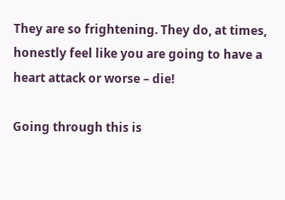They are so frightening. They do, at times, honestly feel like you are going to have a heart attack or worse – die!

Going through this is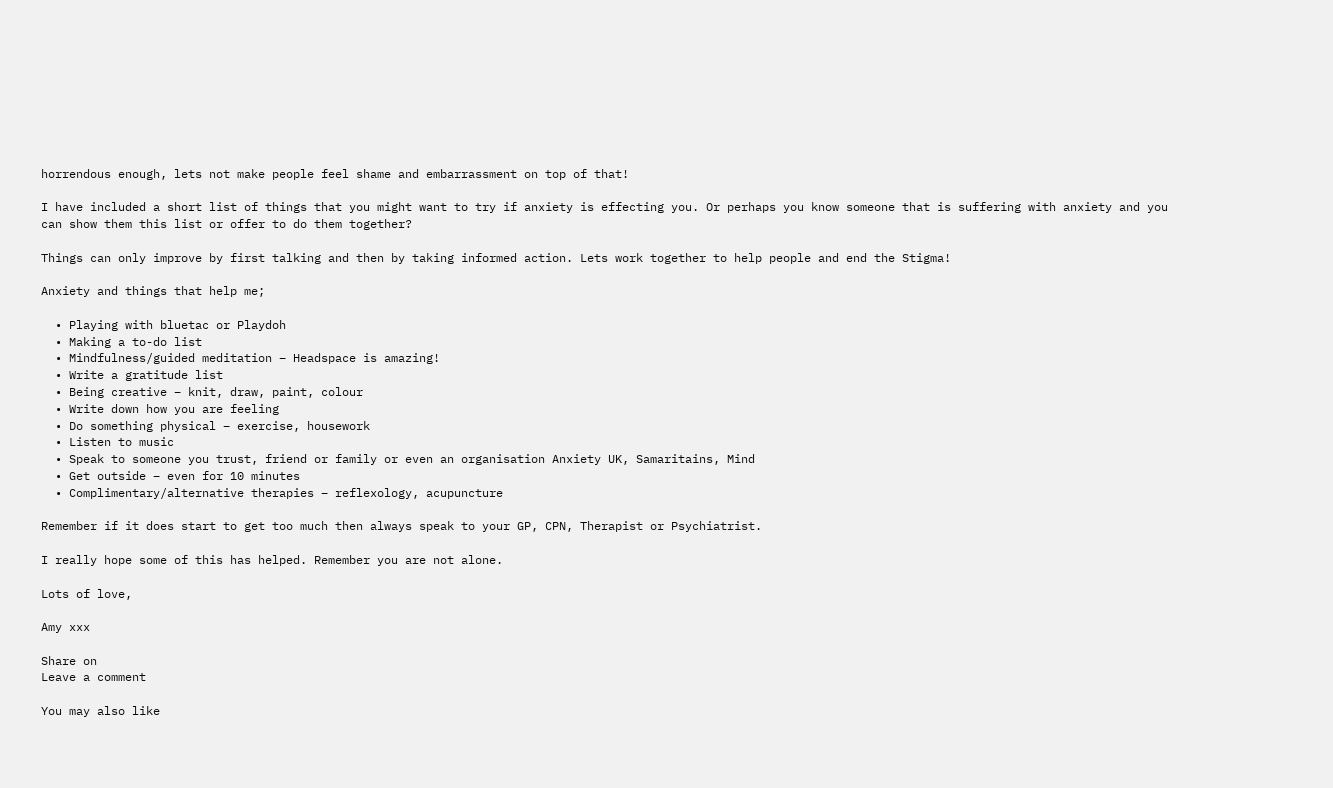horrendous enough, lets not make people feel shame and embarrassment on top of that!

I have included a short list of things that you might want to try if anxiety is effecting you. Or perhaps you know someone that is suffering with anxiety and you can show them this list or offer to do them together?

Things can only improve by first talking and then by taking informed action. Lets work together to help people and end the Stigma!

Anxiety and things that help me;

  • Playing with bluetac or Playdoh
  • Making a to-do list
  • Mindfulness/guided meditation – Headspace is amazing!
  • Write a gratitude list
  • Being creative – knit, draw, paint, colour
  • Write down how you are feeling
  • Do something physical – exercise, housework
  • Listen to music
  • Speak to someone you trust, friend or family or even an organisation Anxiety UK, Samaritains, Mind
  • Get outside – even for 10 minutes
  • Complimentary/alternative therapies – reflexology, acupuncture

Remember if it does start to get too much then always speak to your GP, CPN, Therapist or Psychiatrist.

I really hope some of this has helped. Remember you are not alone.

Lots of love,

Amy xxx

Share on
Leave a comment

You may also like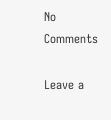No Comments

Leave a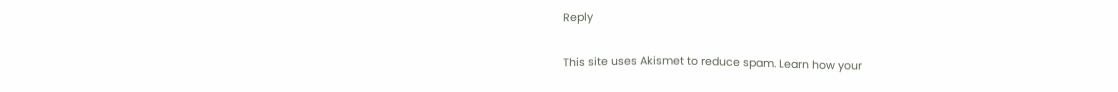Reply

This site uses Akismet to reduce spam. Learn how your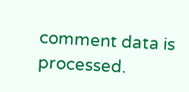comment data is processed.